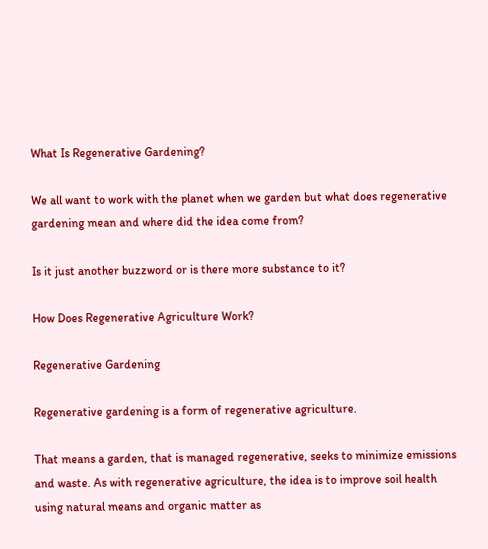What Is Regenerative Gardening?

We all want to work with the planet when we garden but what does regenerative gardening mean and where did the idea come from?

Is it just another buzzword or is there more substance to it?

How Does Regenerative Agriculture Work?

Regenerative Gardening

Regenerative gardening is a form of regenerative agriculture.

That means a garden, that is managed regenerative, seeks to minimize emissions and waste. As with regenerative agriculture, the idea is to improve soil health using natural means and organic matter as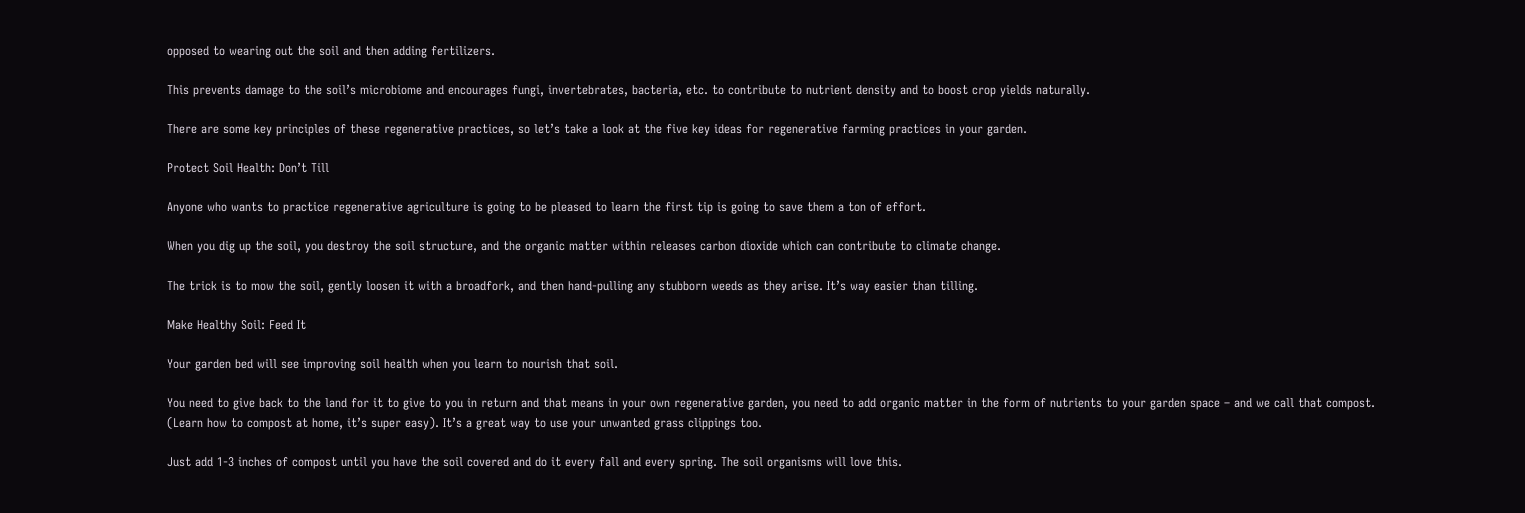opposed to wearing out the soil and then adding fertilizers.

This prevents damage to the soil’s microbiome and encourages fungi, invertebrates, bacteria, etc. to contribute to nutrient density and to boost crop yields naturally.

There are some key principles of these regenerative practices, so let’s take a look at the five key ideas for regenerative farming practices in your garden.

Protect Soil Health: Don’t Till

Anyone who wants to practice regenerative agriculture is going to be pleased to learn the first tip is going to save them a ton of effort.

When you dig up the soil, you destroy the soil structure, and the organic matter within releases carbon dioxide which can contribute to climate change.

The trick is to mow the soil, gently loosen it with a broadfork, and then hand-pulling any stubborn weeds as they arise. It’s way easier than tilling.

Make Healthy Soil: Feed It

Your garden bed will see improving soil health when you learn to nourish that soil.

You need to give back to the land for it to give to you in return and that means in your own regenerative garden, you need to add organic matter in the form of nutrients to your garden space – and we call that compost. (Learn how to compost at home, it’s super easy). It’s a great way to use your unwanted grass clippings too.

Just add 1-3 inches of compost until you have the soil covered and do it every fall and every spring. The soil organisms will love this.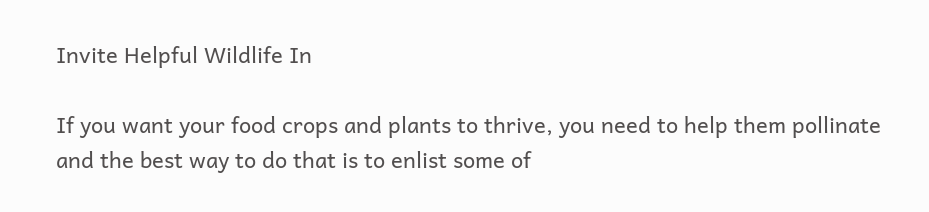Invite Helpful Wildlife In

If you want your food crops and plants to thrive, you need to help them pollinate and the best way to do that is to enlist some of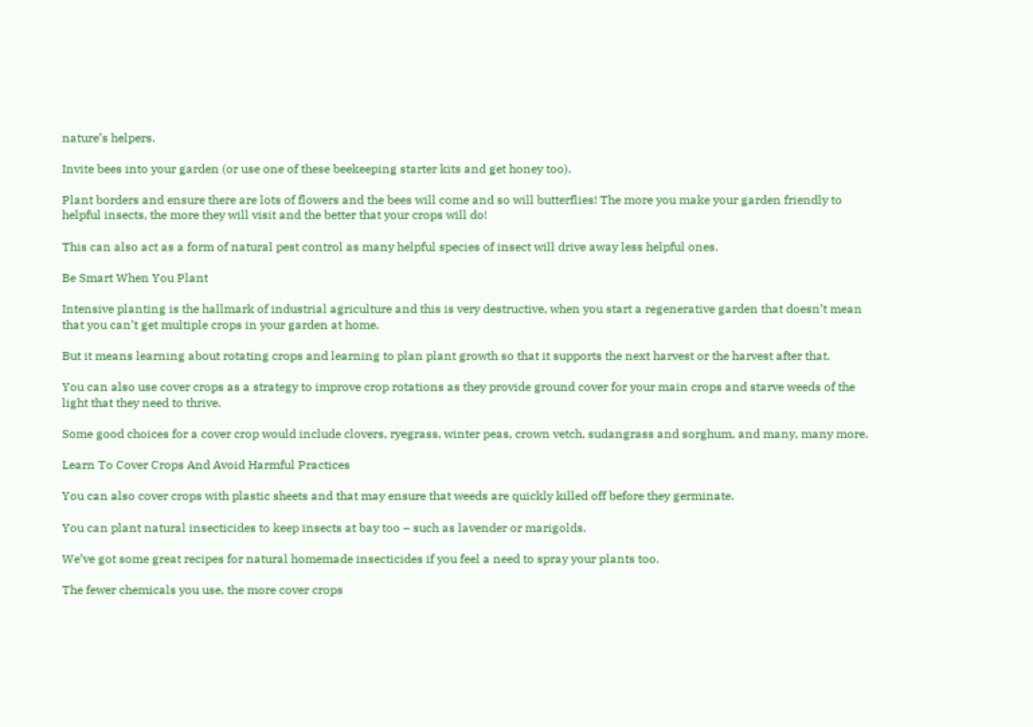nature’s helpers.

Invite bees into your garden (or use one of these beekeeping starter kits and get honey too).

Plant borders and ensure there are lots of flowers and the bees will come and so will butterflies! The more you make your garden friendly to helpful insects, the more they will visit and the better that your crops will do!

This can also act as a form of natural pest control as many helpful species of insect will drive away less helpful ones.

Be Smart When You Plant

Intensive planting is the hallmark of industrial agriculture and this is very destructive, when you start a regenerative garden that doesn’t mean that you can’t get multiple crops in your garden at home.

But it means learning about rotating crops and learning to plan plant growth so that it supports the next harvest or the harvest after that.

You can also use cover crops as a strategy to improve crop rotations as they provide ground cover for your main crops and starve weeds of the light that they need to thrive.

Some good choices for a cover crop would include clovers, ryegrass, winter peas, crown vetch, sudangrass and sorghum, and many, many more.

Learn To Cover Crops And Avoid Harmful Practices

You can also cover crops with plastic sheets and that may ensure that weeds are quickly killed off before they germinate.

You can plant natural insecticides to keep insects at bay too – such as lavender or marigolds.

We’ve got some great recipes for natural homemade insecticides if you feel a need to spray your plants too.

The fewer chemicals you use, the more cover crops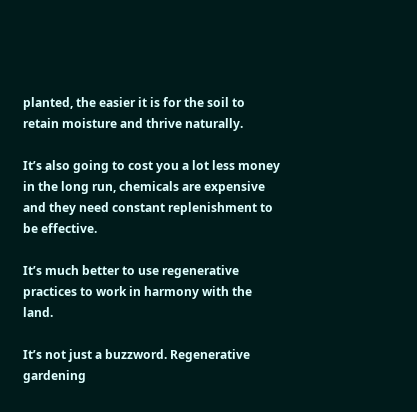planted, the easier it is for the soil to retain moisture and thrive naturally.

It’s also going to cost you a lot less money in the long run, chemicals are expensive and they need constant replenishment to be effective.

It’s much better to use regenerative practices to work in harmony with the land.

It’s not just a buzzword. Regenerative gardening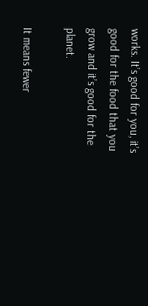works. It’s good for you, it’s good for the food that you grow and it’s good for the planet.

It means fewer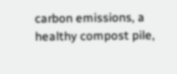carbon emissions, a healthy compost pile,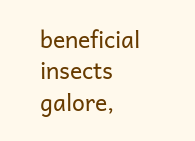beneficial insects galore,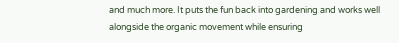and much more. It puts the fun back into gardening and works well alongside the organic movement while ensuring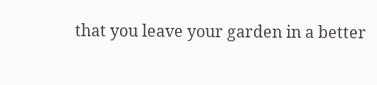that you leave your garden in a better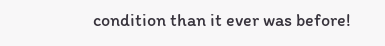condition than it ever was before!